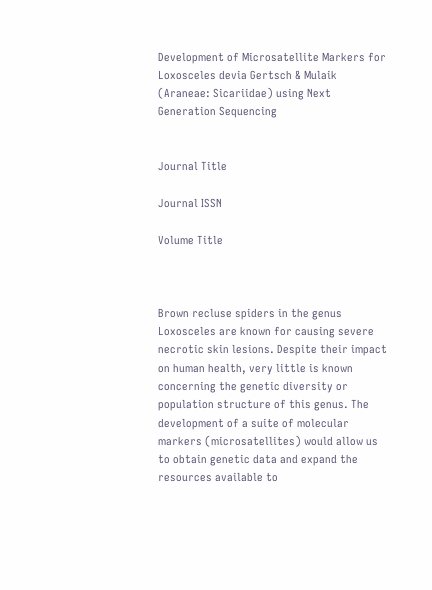Development of Microsatellite Markers for Loxosceles devia Gertsch & Mulaik (Araneae: Sicariidae) using Next Generation Sequencing


Journal Title

Journal ISSN

Volume Title



Brown recluse spiders in the genus Loxosceles are known for causing severe necrotic skin lesions. Despite their impact on human health, very little is known concerning the genetic diversity or population structure of this genus. The development of a suite of molecular markers (microsatellites) would allow us to obtain genetic data and expand the resources available to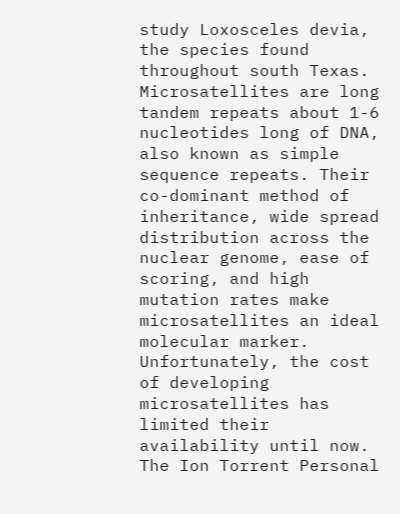study Loxosceles devia, the species found throughout south Texas. Microsatellites are long tandem repeats about 1-6 nucleotides long of DNA, also known as simple sequence repeats. Their co-dominant method of inheritance, wide spread distribution across the nuclear genome, ease of scoring, and high mutation rates make microsatellites an ideal molecular marker. Unfortunately, the cost of developing microsatellites has limited their availability until now. The Ion Torrent Personal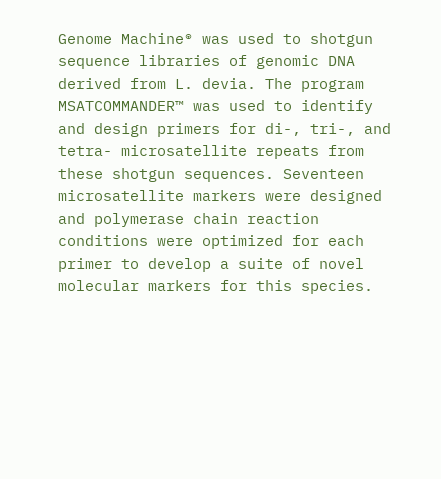Genome Machine® was used to shotgun sequence libraries of genomic DNA derived from L. devia. The program MSATCOMMANDER™ was used to identify and design primers for di-, tri-, and tetra- microsatellite repeats from these shotgun sequences. Seventeen microsatellite markers were designed and polymerase chain reaction conditions were optimized for each primer to develop a suite of novel molecular markers for this species.